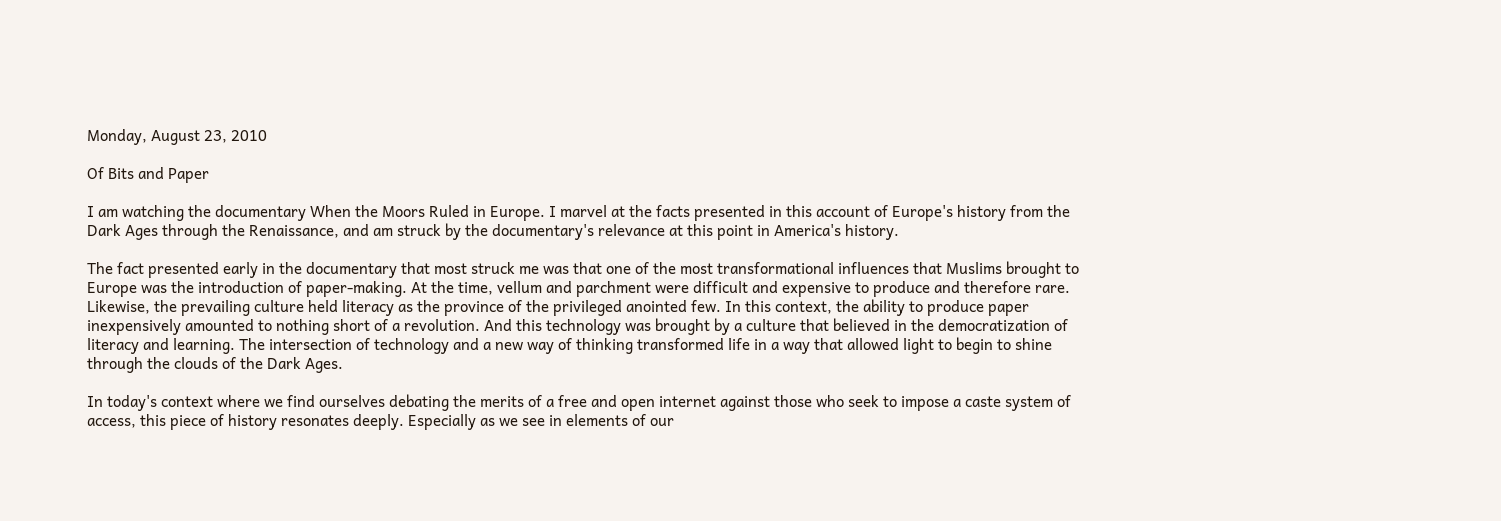Monday, August 23, 2010

Of Bits and Paper

I am watching the documentary When the Moors Ruled in Europe. I marvel at the facts presented in this account of Europe's history from the Dark Ages through the Renaissance, and am struck by the documentary's relevance at this point in America's history.

The fact presented early in the documentary that most struck me was that one of the most transformational influences that Muslims brought to Europe was the introduction of paper-making. At the time, vellum and parchment were difficult and expensive to produce and therefore rare. Likewise, the prevailing culture held literacy as the province of the privileged anointed few. In this context, the ability to produce paper inexpensively amounted to nothing short of a revolution. And this technology was brought by a culture that believed in the democratization of literacy and learning. The intersection of technology and a new way of thinking transformed life in a way that allowed light to begin to shine through the clouds of the Dark Ages.

In today's context where we find ourselves debating the merits of a free and open internet against those who seek to impose a caste system of access, this piece of history resonates deeply. Especially as we see in elements of our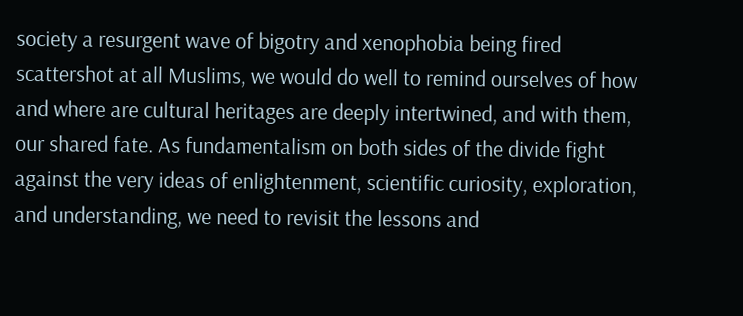society a resurgent wave of bigotry and xenophobia being fired scattershot at all Muslims, we would do well to remind ourselves of how and where are cultural heritages are deeply intertwined, and with them, our shared fate. As fundamentalism on both sides of the divide fight against the very ideas of enlightenment, scientific curiosity, exploration, and understanding, we need to revisit the lessons and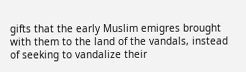gifts that the early Muslim emigres brought with them to the land of the vandals, instead of seeking to vandalize their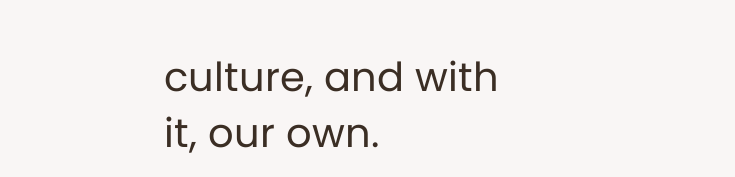culture, and with it, our own.